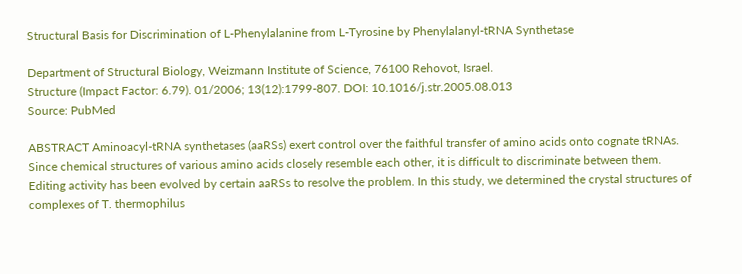Structural Basis for Discrimination of L-Phenylalanine from L-Tyrosine by Phenylalanyl-tRNA Synthetase

Department of Structural Biology, Weizmann Institute of Science, 76100 Rehovot, Israel.
Structure (Impact Factor: 6.79). 01/2006; 13(12):1799-807. DOI: 10.1016/j.str.2005.08.013
Source: PubMed

ABSTRACT Aminoacyl-tRNA synthetases (aaRSs) exert control over the faithful transfer of amino acids onto cognate tRNAs. Since chemical structures of various amino acids closely resemble each other, it is difficult to discriminate between them. Editing activity has been evolved by certain aaRSs to resolve the problem. In this study, we determined the crystal structures of complexes of T. thermophilus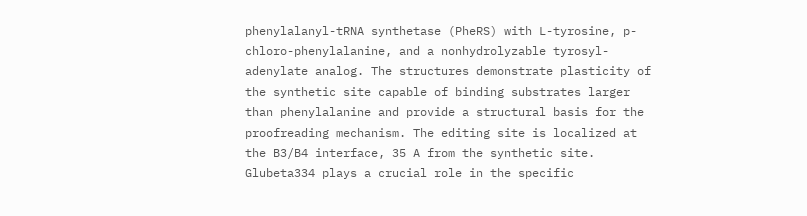phenylalanyl-tRNA synthetase (PheRS) with L-tyrosine, p-chloro-phenylalanine, and a nonhydrolyzable tyrosyl-adenylate analog. The structures demonstrate plasticity of the synthetic site capable of binding substrates larger than phenylalanine and provide a structural basis for the proofreading mechanism. The editing site is localized at the B3/B4 interface, 35 A from the synthetic site. Glubeta334 plays a crucial role in the specific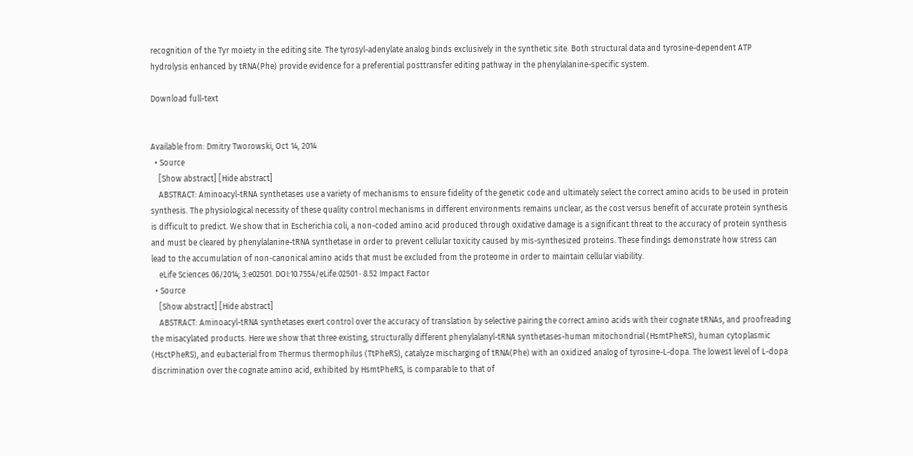recognition of the Tyr moiety in the editing site. The tyrosyl-adenylate analog binds exclusively in the synthetic site. Both structural data and tyrosine-dependent ATP hydrolysis enhanced by tRNA(Phe) provide evidence for a preferential posttransfer editing pathway in the phenylalanine-specific system.

Download full-text


Available from: Dmitry Tworowski, Oct 14, 2014
  • Source
    [Show abstract] [Hide abstract]
    ABSTRACT: Aminoacyl-tRNA synthetases use a variety of mechanisms to ensure fidelity of the genetic code and ultimately select the correct amino acids to be used in protein synthesis. The physiological necessity of these quality control mechanisms in different environments remains unclear, as the cost versus benefit of accurate protein synthesis is difficult to predict. We show that in Escherichia coli, a non-coded amino acid produced through oxidative damage is a significant threat to the accuracy of protein synthesis and must be cleared by phenylalanine-tRNA synthetase in order to prevent cellular toxicity caused by mis-synthesized proteins. These findings demonstrate how stress can lead to the accumulation of non-canonical amino acids that must be excluded from the proteome in order to maintain cellular viability.
    eLife Sciences 06/2014; 3:e02501. DOI:10.7554/eLife.02501 · 8.52 Impact Factor
  • Source
    [Show abstract] [Hide abstract]
    ABSTRACT: Aminoacyl-tRNA synthetases exert control over the accuracy of translation by selective pairing the correct amino acids with their cognate tRNAs, and proofreading the misacylated products. Here we show that three existing, structurally different phenylalanyl-tRNA synthetases-human mitochondrial (HsmtPheRS), human cytoplasmic (HsctPheRS), and eubacterial from Thermus thermophilus (TtPheRS), catalyze mischarging of tRNA(Phe) with an oxidized analog of tyrosine-L-dopa. The lowest level of L-dopa discrimination over the cognate amino acid, exhibited by HsmtPheRS, is comparable to that of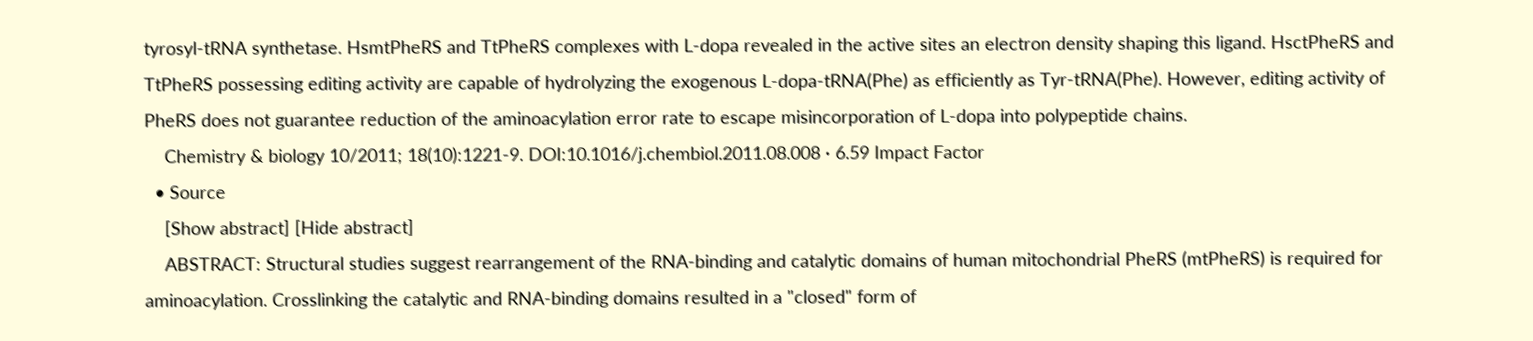tyrosyl-tRNA synthetase. HsmtPheRS and TtPheRS complexes with L-dopa revealed in the active sites an electron density shaping this ligand. HsctPheRS and TtPheRS possessing editing activity are capable of hydrolyzing the exogenous L-dopa-tRNA(Phe) as efficiently as Tyr-tRNA(Phe). However, editing activity of PheRS does not guarantee reduction of the aminoacylation error rate to escape misincorporation of L-dopa into polypeptide chains.
    Chemistry & biology 10/2011; 18(10):1221-9. DOI:10.1016/j.chembiol.2011.08.008 · 6.59 Impact Factor
  • Source
    [Show abstract] [Hide abstract]
    ABSTRACT: Structural studies suggest rearrangement of the RNA-binding and catalytic domains of human mitochondrial PheRS (mtPheRS) is required for aminoacylation. Crosslinking the catalytic and RNA-binding domains resulted in a "closed" form of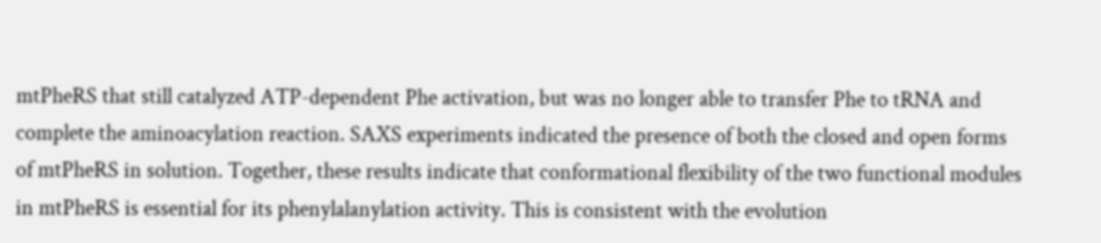mtPheRS that still catalyzed ATP-dependent Phe activation, but was no longer able to transfer Phe to tRNA and complete the aminoacylation reaction. SAXS experiments indicated the presence of both the closed and open forms of mtPheRS in solution. Together, these results indicate that conformational flexibility of the two functional modules in mtPheRS is essential for its phenylalanylation activity. This is consistent with the evolution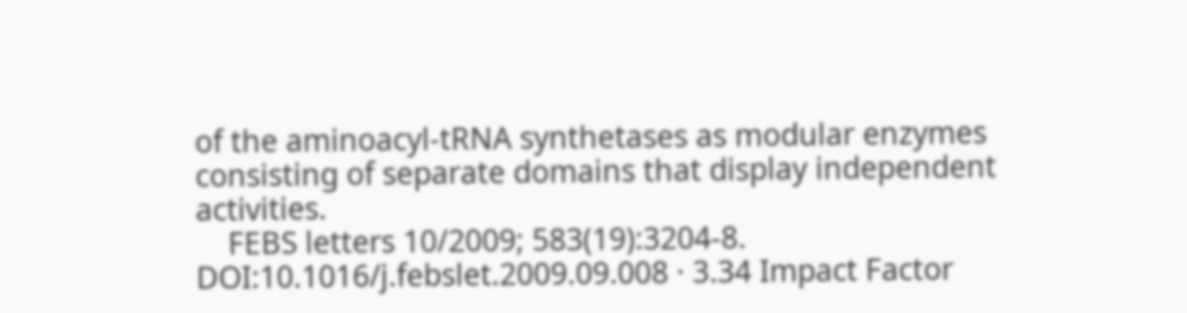of the aminoacyl-tRNA synthetases as modular enzymes consisting of separate domains that display independent activities.
    FEBS letters 10/2009; 583(19):3204-8. DOI:10.1016/j.febslet.2009.09.008 · 3.34 Impact Factor